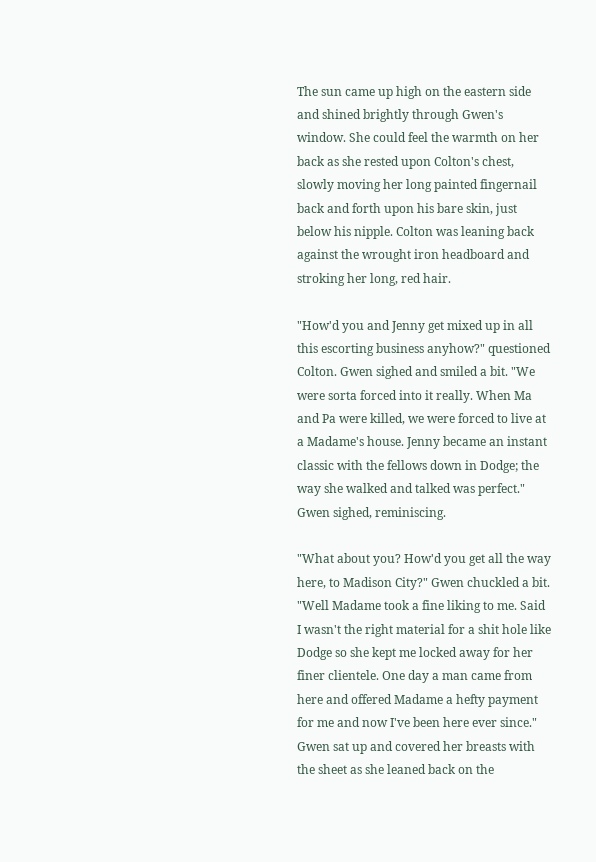The sun came up high on the eastern side and shined brightly through Gwen's window. She could feel the warmth on her back as she rested upon Colton's chest, slowly moving her long painted fingernail back and forth upon his bare skin, just below his nipple. Colton was leaning back against the wrought iron headboard and stroking her long, red hair.

"How'd you and Jenny get mixed up in all this escorting business anyhow?" questioned Colton. Gwen sighed and smiled a bit. "We were sorta forced into it really. When Ma and Pa were killed, we were forced to live at a Madame's house. Jenny became an instant classic with the fellows down in Dodge; the way she walked and talked was perfect." Gwen sighed, reminiscing.

"What about you? How'd you get all the way here, to Madison City?" Gwen chuckled a bit. "Well Madame took a fine liking to me. Said I wasn't the right material for a shit hole like Dodge so she kept me locked away for her finer clientele. One day a man came from here and offered Madame a hefty payment for me and now I've been here ever since." Gwen sat up and covered her breasts with the sheet as she leaned back on the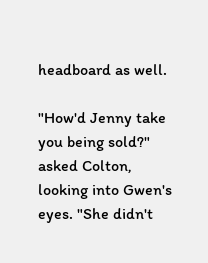headboard as well.

"How'd Jenny take you being sold?" asked Colton, looking into Gwen's eyes. "She didn't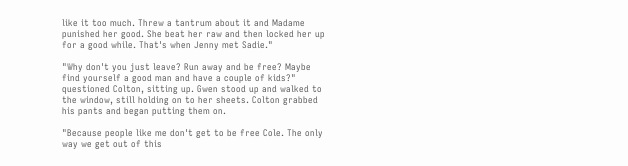like it too much. Threw a tantrum about it and Madame punished her good. She beat her raw and then locked her up for a good while. That's when Jenny met Sadie."

"Why don't you just leave? Run away and be free? Maybe find yourself a good man and have a couple of kids?" questioned Colton, sitting up. Gwen stood up and walked to the window, still holding on to her sheets. Colton grabbed his pants and began putting them on.

"Because people like me don't get to be free Cole. The only way we get out of this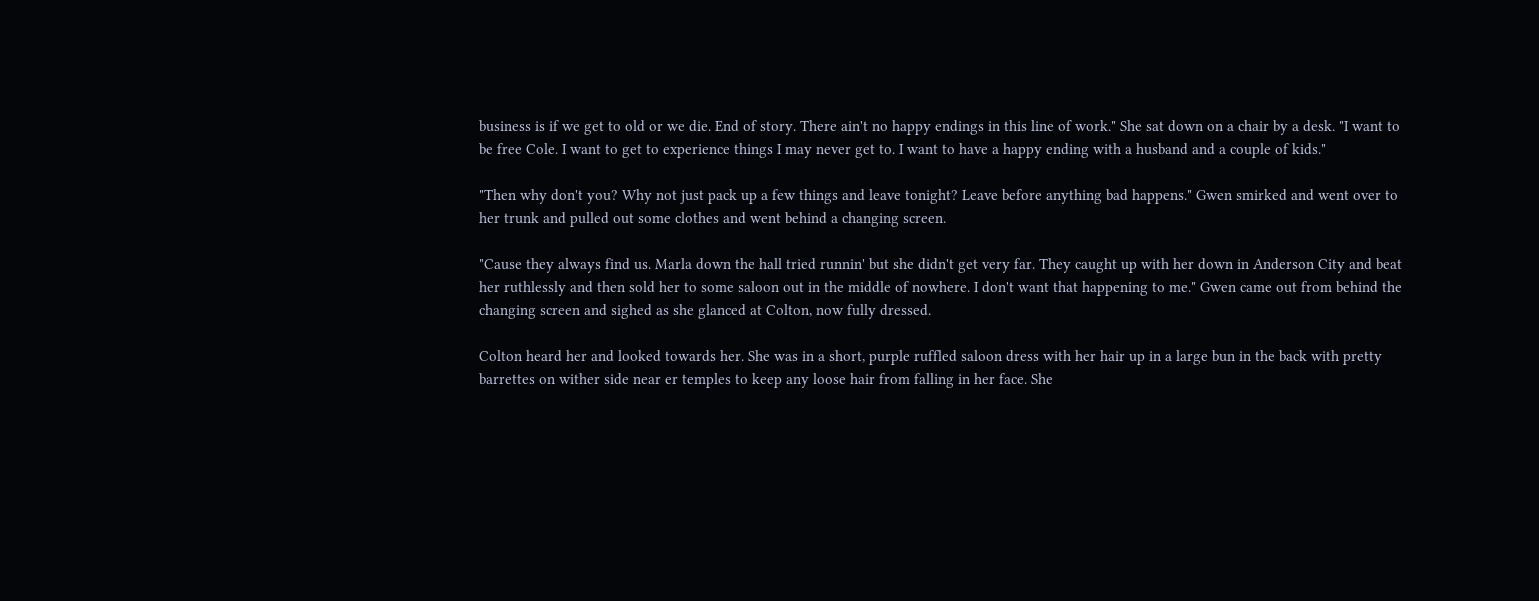business is if we get to old or we die. End of story. There ain't no happy endings in this line of work." She sat down on a chair by a desk. "I want to be free Cole. I want to get to experience things I may never get to. I want to have a happy ending with a husband and a couple of kids."

"Then why don't you? Why not just pack up a few things and leave tonight? Leave before anything bad happens." Gwen smirked and went over to her trunk and pulled out some clothes and went behind a changing screen.

"Cause they always find us. Marla down the hall tried runnin' but she didn't get very far. They caught up with her down in Anderson City and beat her ruthlessly and then sold her to some saloon out in the middle of nowhere. I don't want that happening to me." Gwen came out from behind the changing screen and sighed as she glanced at Colton, now fully dressed.

Colton heard her and looked towards her. She was in a short, purple ruffled saloon dress with her hair up in a large bun in the back with pretty barrettes on wither side near er temples to keep any loose hair from falling in her face. She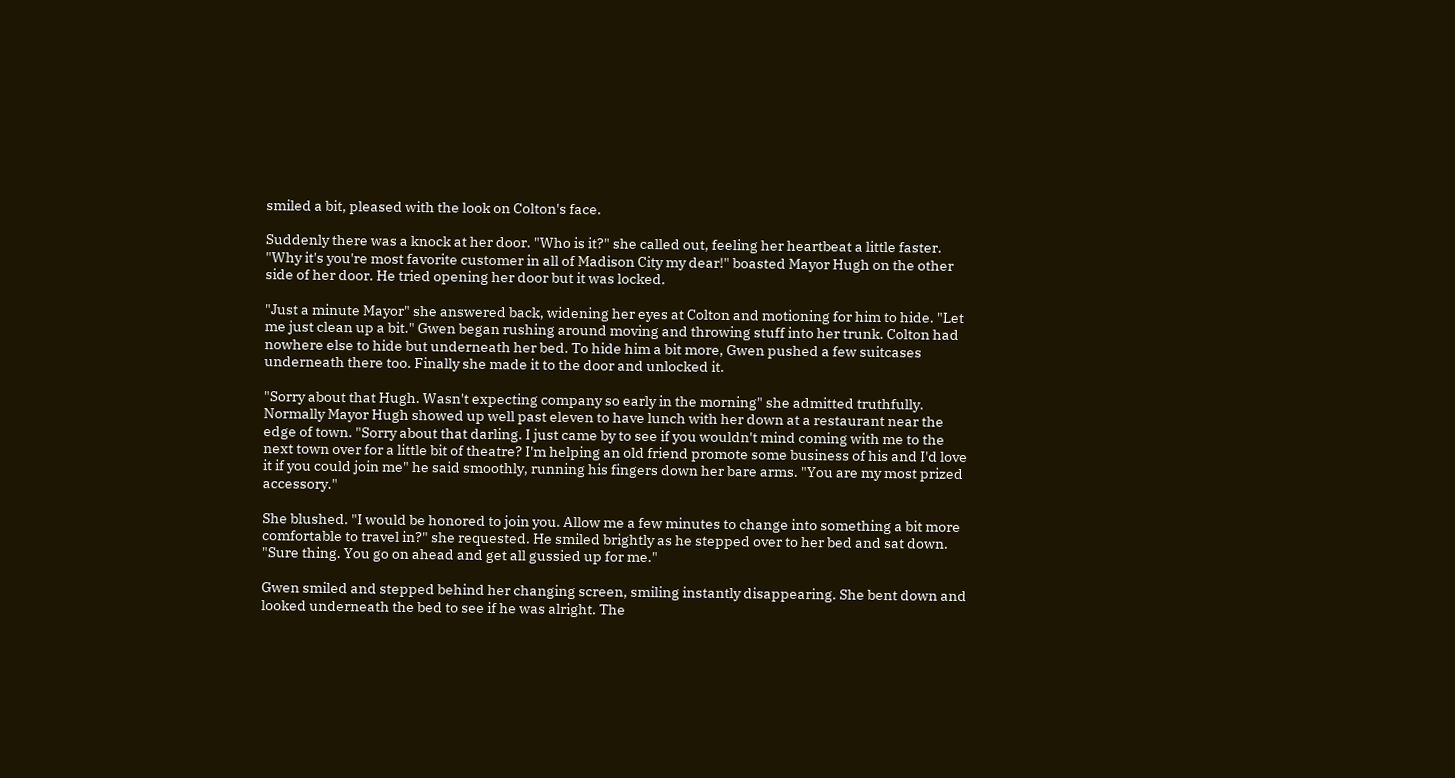smiled a bit, pleased with the look on Colton's face.

Suddenly there was a knock at her door. "Who is it?" she called out, feeling her heartbeat a little faster. "Why it's you're most favorite customer in all of Madison City my dear!" boasted Mayor Hugh on the other side of her door. He tried opening her door but it was locked.

"Just a minute Mayor" she answered back, widening her eyes at Colton and motioning for him to hide. "Let me just clean up a bit." Gwen began rushing around moving and throwing stuff into her trunk. Colton had nowhere else to hide but underneath her bed. To hide him a bit more, Gwen pushed a few suitcases underneath there too. Finally she made it to the door and unlocked it.

"Sorry about that Hugh. Wasn't expecting company so early in the morning" she admitted truthfully. Normally Mayor Hugh showed up well past eleven to have lunch with her down at a restaurant near the edge of town. "Sorry about that darling. I just came by to see if you wouldn't mind coming with me to the next town over for a little bit of theatre? I'm helping an old friend promote some business of his and I'd love it if you could join me" he said smoothly, running his fingers down her bare arms. "You are my most prized accessory."

She blushed. "I would be honored to join you. Allow me a few minutes to change into something a bit more comfortable to travel in?" she requested. He smiled brightly as he stepped over to her bed and sat down. "Sure thing. You go on ahead and get all gussied up for me."

Gwen smiled and stepped behind her changing screen, smiling instantly disappearing. She bent down and looked underneath the bed to see if he was alright. The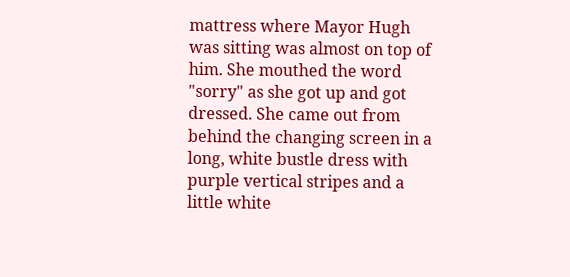mattress where Mayor Hugh was sitting was almost on top of him. She mouthed the word "sorry" as she got up and got dressed. She came out from behind the changing screen in a long, white bustle dress with purple vertical stripes and a little white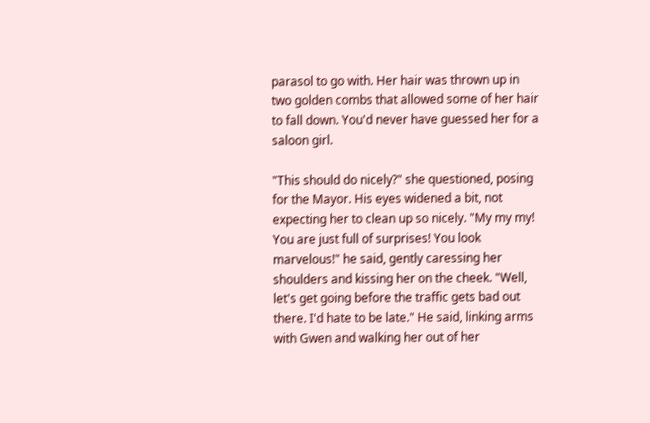parasol to go with. Her hair was thrown up in two golden combs that allowed some of her hair to fall down. You'd never have guessed her for a saloon girl.

"This should do nicely?" she questioned, posing for the Mayor. His eyes widened a bit, not expecting her to clean up so nicely. "My my my! You are just full of surprises! You look marvelous!" he said, gently caressing her shoulders and kissing her on the cheek. "Well, let's get going before the traffic gets bad out there. I'd hate to be late." He said, linking arms with Gwen and walking her out of her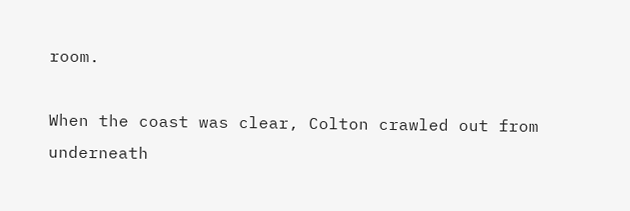room.

When the coast was clear, Colton crawled out from underneath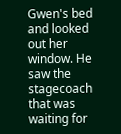Gwen's bed and looked out her window. He saw the stagecoach that was waiting for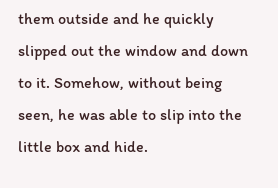them outside and he quickly slipped out the window and down to it. Somehow, without being seen, he was able to slip into the little box and hide.